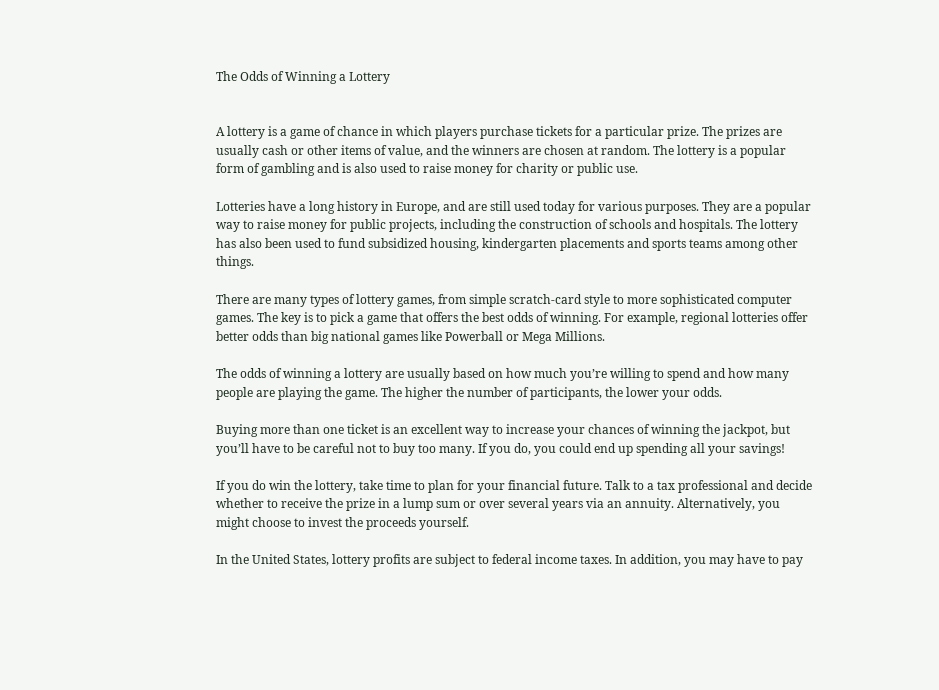The Odds of Winning a Lottery


A lottery is a game of chance in which players purchase tickets for a particular prize. The prizes are usually cash or other items of value, and the winners are chosen at random. The lottery is a popular form of gambling and is also used to raise money for charity or public use.

Lotteries have a long history in Europe, and are still used today for various purposes. They are a popular way to raise money for public projects, including the construction of schools and hospitals. The lottery has also been used to fund subsidized housing, kindergarten placements and sports teams among other things.

There are many types of lottery games, from simple scratch-card style to more sophisticated computer games. The key is to pick a game that offers the best odds of winning. For example, regional lotteries offer better odds than big national games like Powerball or Mega Millions.

The odds of winning a lottery are usually based on how much you’re willing to spend and how many people are playing the game. The higher the number of participants, the lower your odds.

Buying more than one ticket is an excellent way to increase your chances of winning the jackpot, but you’ll have to be careful not to buy too many. If you do, you could end up spending all your savings!

If you do win the lottery, take time to plan for your financial future. Talk to a tax professional and decide whether to receive the prize in a lump sum or over several years via an annuity. Alternatively, you might choose to invest the proceeds yourself.

In the United States, lottery profits are subject to federal income taxes. In addition, you may have to pay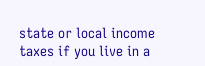state or local income taxes if you live in a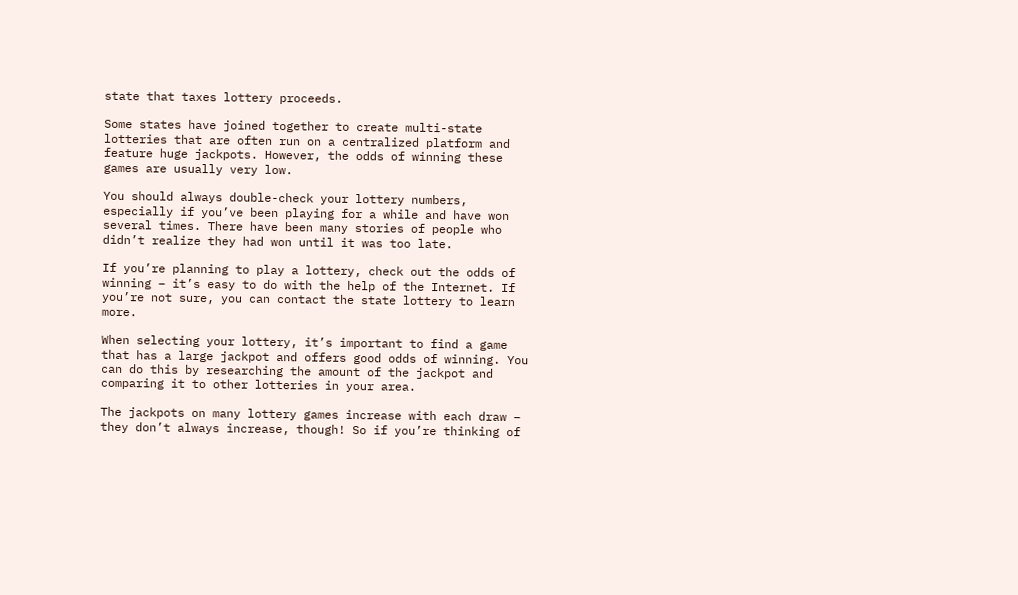state that taxes lottery proceeds.

Some states have joined together to create multi-state lotteries that are often run on a centralized platform and feature huge jackpots. However, the odds of winning these games are usually very low.

You should always double-check your lottery numbers, especially if you’ve been playing for a while and have won several times. There have been many stories of people who didn’t realize they had won until it was too late.

If you’re planning to play a lottery, check out the odds of winning – it’s easy to do with the help of the Internet. If you’re not sure, you can contact the state lottery to learn more.

When selecting your lottery, it’s important to find a game that has a large jackpot and offers good odds of winning. You can do this by researching the amount of the jackpot and comparing it to other lotteries in your area.

The jackpots on many lottery games increase with each draw – they don’t always increase, though! So if you’re thinking of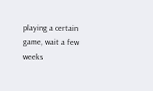playing a certain game, wait a few weeks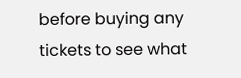before buying any tickets to see what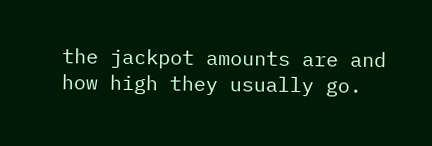the jackpot amounts are and how high they usually go.